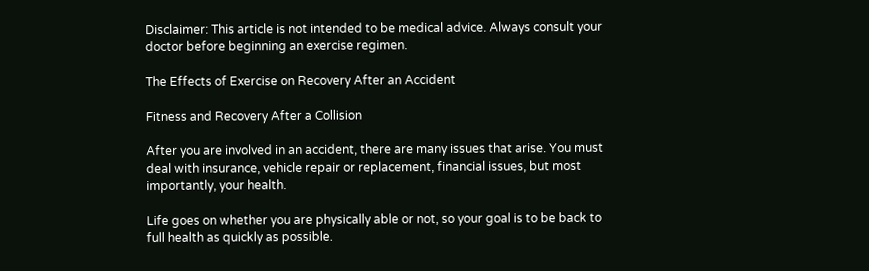Disclaimer: This article is not intended to be medical advice. Always consult your doctor before beginning an exercise regimen.

The Effects of Exercise on Recovery After an Accident

Fitness and Recovery After a Collision

After you are involved in an accident, there are many issues that arise. You must deal with insurance, vehicle repair or replacement, financial issues, but most importantly, your health.

Life goes on whether you are physically able or not, so your goal is to be back to full health as quickly as possible.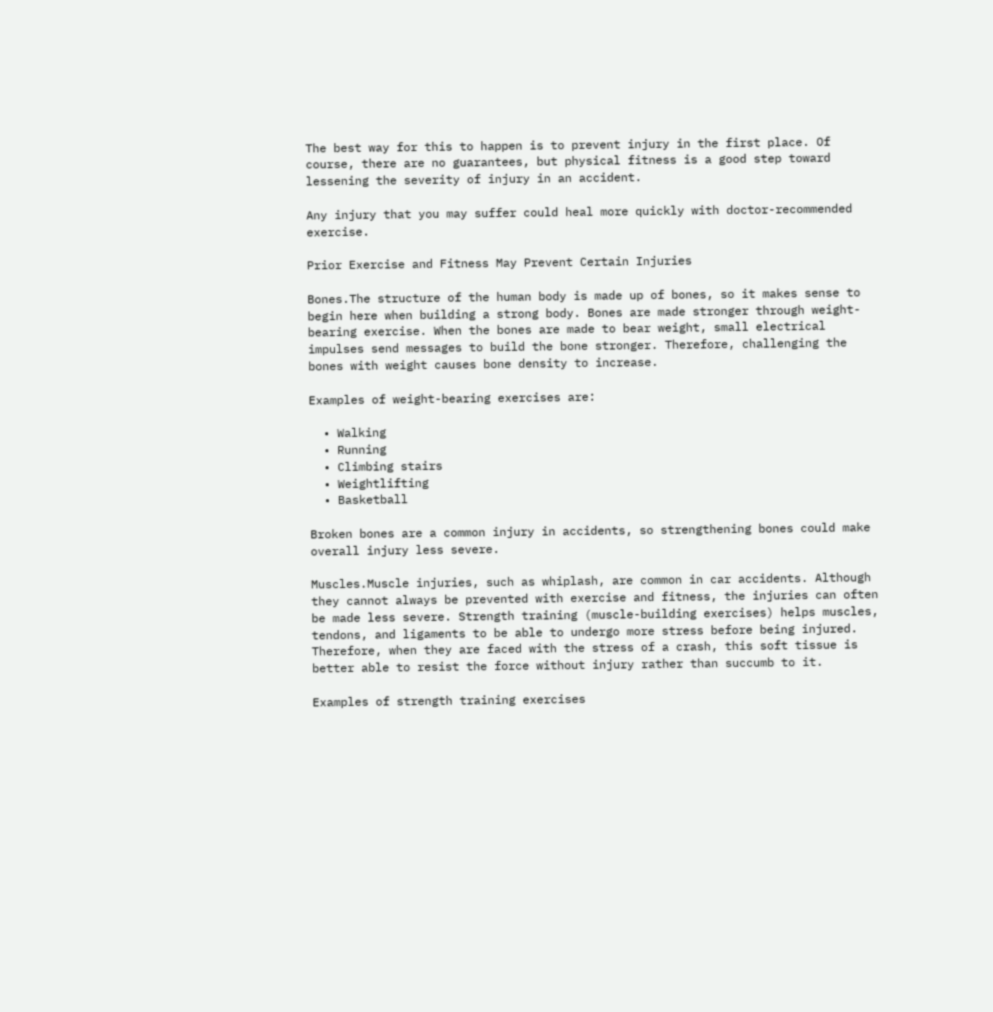The best way for this to happen is to prevent injury in the first place. Of course, there are no guarantees, but physical fitness is a good step toward lessening the severity of injury in an accident.

Any injury that you may suffer could heal more quickly with doctor-recommended exercise.

Prior Exercise and Fitness May Prevent Certain Injuries

Bones.The structure of the human body is made up of bones, so it makes sense to begin here when building a strong body. Bones are made stronger through weight-bearing exercise. When the bones are made to bear weight, small electrical impulses send messages to build the bone stronger. Therefore, challenging the bones with weight causes bone density to increase.

Examples of weight-bearing exercises are:

  • Walking
  • Running
  • Climbing stairs
  • Weightlifting
  • Basketball

Broken bones are a common injury in accidents, so strengthening bones could make overall injury less severe.

Muscles.Muscle injuries, such as whiplash, are common in car accidents. Although they cannot always be prevented with exercise and fitness, the injuries can often be made less severe. Strength training (muscle-building exercises) helps muscles, tendons, and ligaments to be able to undergo more stress before being injured. Therefore, when they are faced with the stress of a crash, this soft tissue is better able to resist the force without injury rather than succumb to it.

Examples of strength training exercises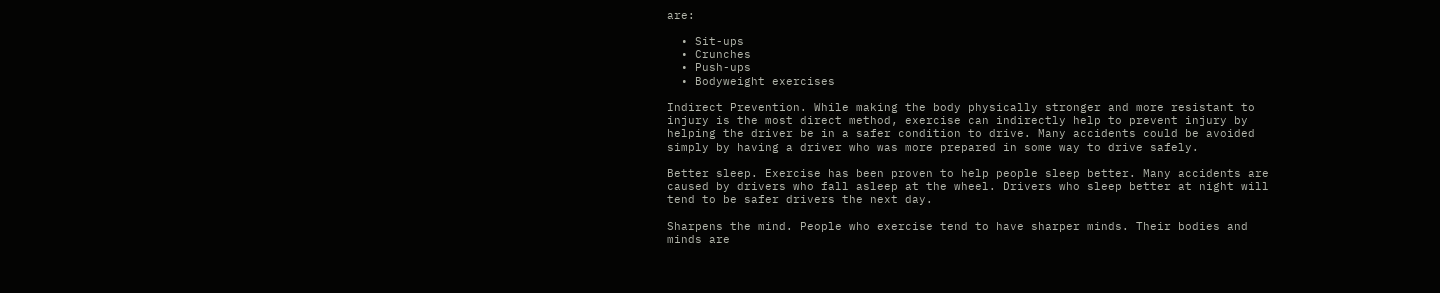are:

  • Sit-ups
  • Crunches
  • Push-ups
  • Bodyweight exercises

Indirect Prevention. While making the body physically stronger and more resistant to injury is the most direct method, exercise can indirectly help to prevent injury by helping the driver be in a safer condition to drive. Many accidents could be avoided simply by having a driver who was more prepared in some way to drive safely.

Better sleep. Exercise has been proven to help people sleep better. Many accidents are caused by drivers who fall asleep at the wheel. Drivers who sleep better at night will tend to be safer drivers the next day.

Sharpens the mind. People who exercise tend to have sharper minds. Their bodies and minds are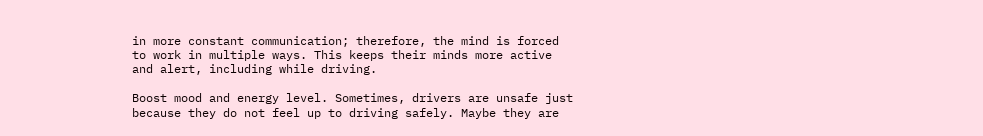in more constant communication; therefore, the mind is forced to work in multiple ways. This keeps their minds more active and alert, including while driving.

Boost mood and energy level. Sometimes, drivers are unsafe just because they do not feel up to driving safely. Maybe they are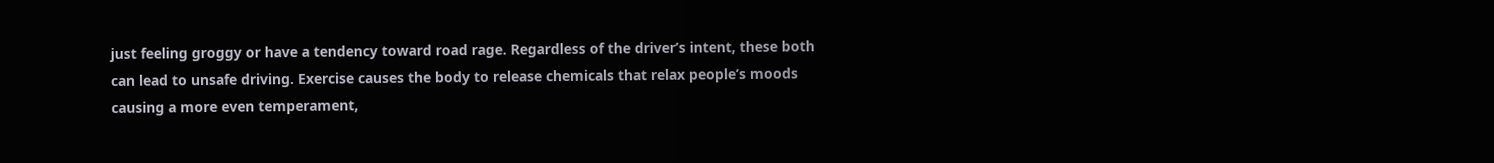just feeling groggy or have a tendency toward road rage. Regardless of the driver’s intent, these both can lead to unsafe driving. Exercise causes the body to release chemicals that relax people’s moods causing a more even temperament,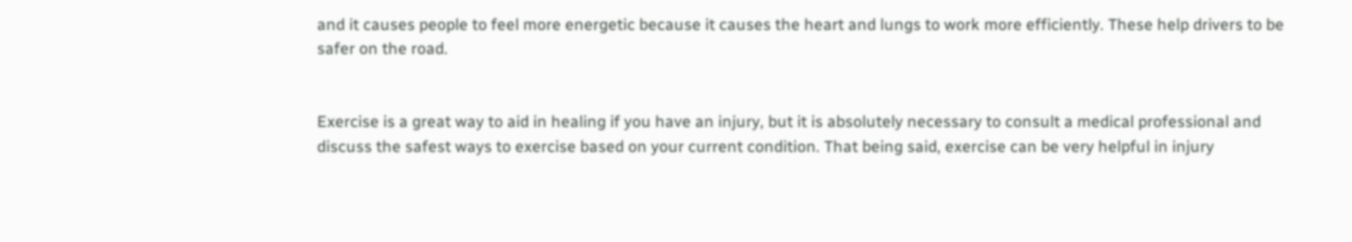and it causes people to feel more energetic because it causes the heart and lungs to work more efficiently. These help drivers to be safer on the road.


Exercise is a great way to aid in healing if you have an injury, but it is absolutely necessary to consult a medical professional and discuss the safest ways to exercise based on your current condition. That being said, exercise can be very helpful in injury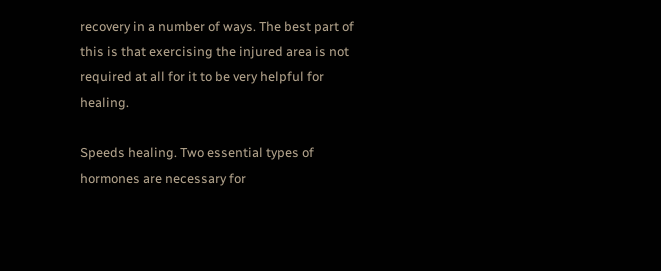recovery in a number of ways. The best part of this is that exercising the injured area is not required at all for it to be very helpful for healing.

Speeds healing. Two essential types of hormones are necessary for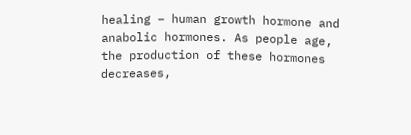healing – human growth hormone and anabolic hormones. As people age, the production of these hormones decreases,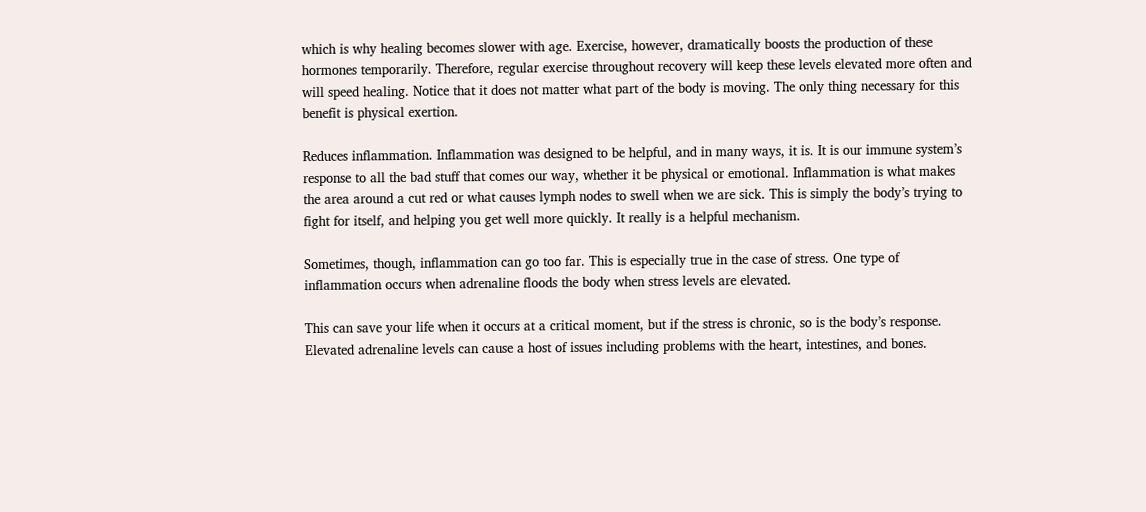which is why healing becomes slower with age. Exercise, however, dramatically boosts the production of these hormones temporarily. Therefore, regular exercise throughout recovery will keep these levels elevated more often and will speed healing. Notice that it does not matter what part of the body is moving. The only thing necessary for this benefit is physical exertion.

Reduces inflammation. Inflammation was designed to be helpful, and in many ways, it is. It is our immune system’s response to all the bad stuff that comes our way, whether it be physical or emotional. Inflammation is what makes the area around a cut red or what causes lymph nodes to swell when we are sick. This is simply the body’s trying to fight for itself, and helping you get well more quickly. It really is a helpful mechanism.

Sometimes, though, inflammation can go too far. This is especially true in the case of stress. One type of inflammation occurs when adrenaline floods the body when stress levels are elevated.

This can save your life when it occurs at a critical moment, but if the stress is chronic, so is the body’s response. Elevated adrenaline levels can cause a host of issues including problems with the heart, intestines, and bones.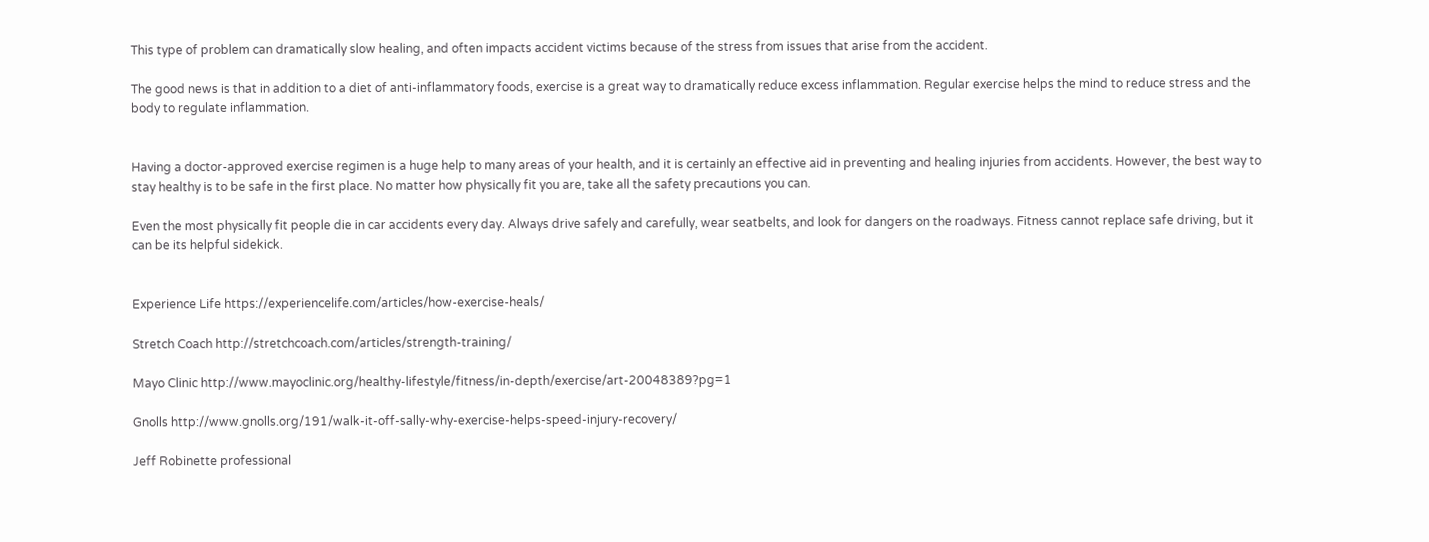This type of problem can dramatically slow healing, and often impacts accident victims because of the stress from issues that arise from the accident.

The good news is that in addition to a diet of anti-inflammatory foods, exercise is a great way to dramatically reduce excess inflammation. Regular exercise helps the mind to reduce stress and the body to regulate inflammation.


Having a doctor-approved exercise regimen is a huge help to many areas of your health, and it is certainly an effective aid in preventing and healing injuries from accidents. However, the best way to stay healthy is to be safe in the first place. No matter how physically fit you are, take all the safety precautions you can.

Even the most physically fit people die in car accidents every day. Always drive safely and carefully, wear seatbelts, and look for dangers on the roadways. Fitness cannot replace safe driving, but it can be its helpful sidekick.


Experience Life https://experiencelife.com/articles/how-exercise-heals/

Stretch Coach http://stretchcoach.com/articles/strength-training/

Mayo Clinic http://www.mayoclinic.org/healthy-lifestyle/fitness/in-depth/exercise/art-20048389?pg=1

Gnolls http://www.gnolls.org/191/walk-it-off-sally-why-exercise-helps-speed-injury-recovery/

Jeff Robinette professional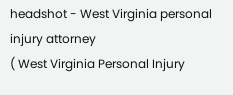headshot - West Virginia personal injury attorney
( West Virginia Personal Injury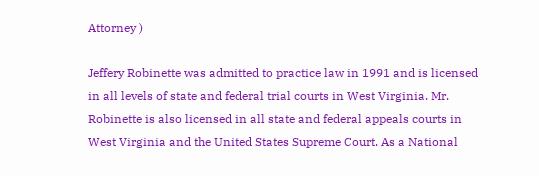Attorney )

Jeffery Robinette was admitted to practice law in 1991 and is licensed in all levels of state and federal trial courts in West Virginia. Mr. Robinette is also licensed in all state and federal appeals courts in West Virginia and the United States Supreme Court. As a National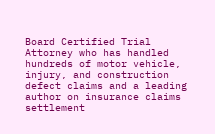Board Certified Trial Attorney who has handled hundreds of motor vehicle, injury, and construction defect claims and a leading author on insurance claims settlement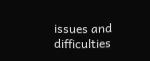issues and difficulties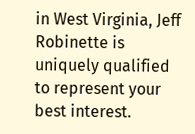in West Virginia, Jeff Robinette is uniquely qualified to represent your best interest.